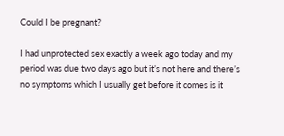Could I be pregnant?

I had unprotected sex exactly a week ago today and my period was due two days ago but it’s not here and there’s no symptoms which I usually get before it comes is it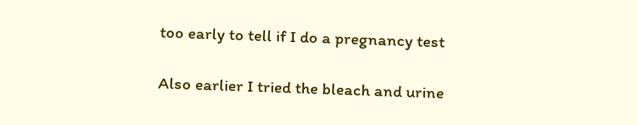too early to tell if I do a pregnancy test

Also earlier I tried the bleach and urine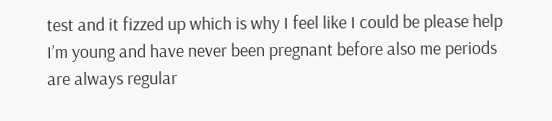test and it fizzed up which is why I feel like I could be please help I’m young and have never been pregnant before also me periods are always regular